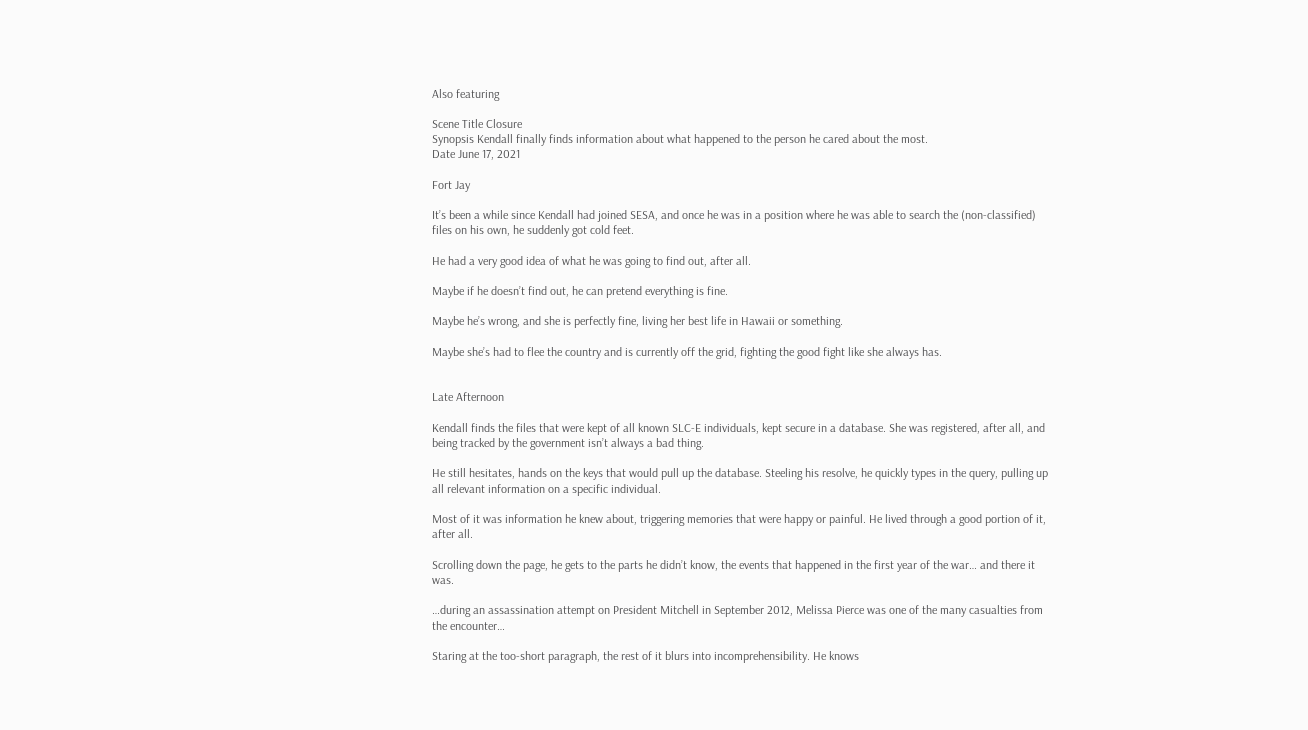Also featuring

Scene Title Closure
Synopsis Kendall finally finds information about what happened to the person he cared about the most.
Date June 17, 2021

Fort Jay

It’s been a while since Kendall had joined SESA, and once he was in a position where he was able to search the (non-classified) files on his own, he suddenly got cold feet.

He had a very good idea of what he was going to find out, after all.

Maybe if he doesn’t find out, he can pretend everything is fine.

Maybe he’s wrong, and she is perfectly fine, living her best life in Hawaii or something.

Maybe she’s had to flee the country and is currently off the grid, fighting the good fight like she always has.


Late Afternoon

Kendall finds the files that were kept of all known SLC-E individuals, kept secure in a database. She was registered, after all, and being tracked by the government isn’t always a bad thing.

He still hesitates, hands on the keys that would pull up the database. Steeling his resolve, he quickly types in the query, pulling up all relevant information on a specific individual.

Most of it was information he knew about, triggering memories that were happy or painful. He lived through a good portion of it, after all.

Scrolling down the page, he gets to the parts he didn’t know, the events that happened in the first year of the war… and there it was.

…during an assassination attempt on President Mitchell in September 2012, Melissa Pierce was one of the many casualties from the encounter…

Staring at the too-short paragraph, the rest of it blurs into incomprehensibility. He knows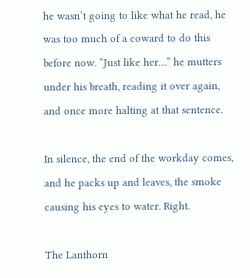he wasn’t going to like what he read, he was too much of a coward to do this before now. “Just like her…” he mutters under his breath, reading it over again, and once more halting at that sentence.

In silence, the end of the workday comes, and he packs up and leaves, the smoke causing his eyes to water. Right.

The Lanthorn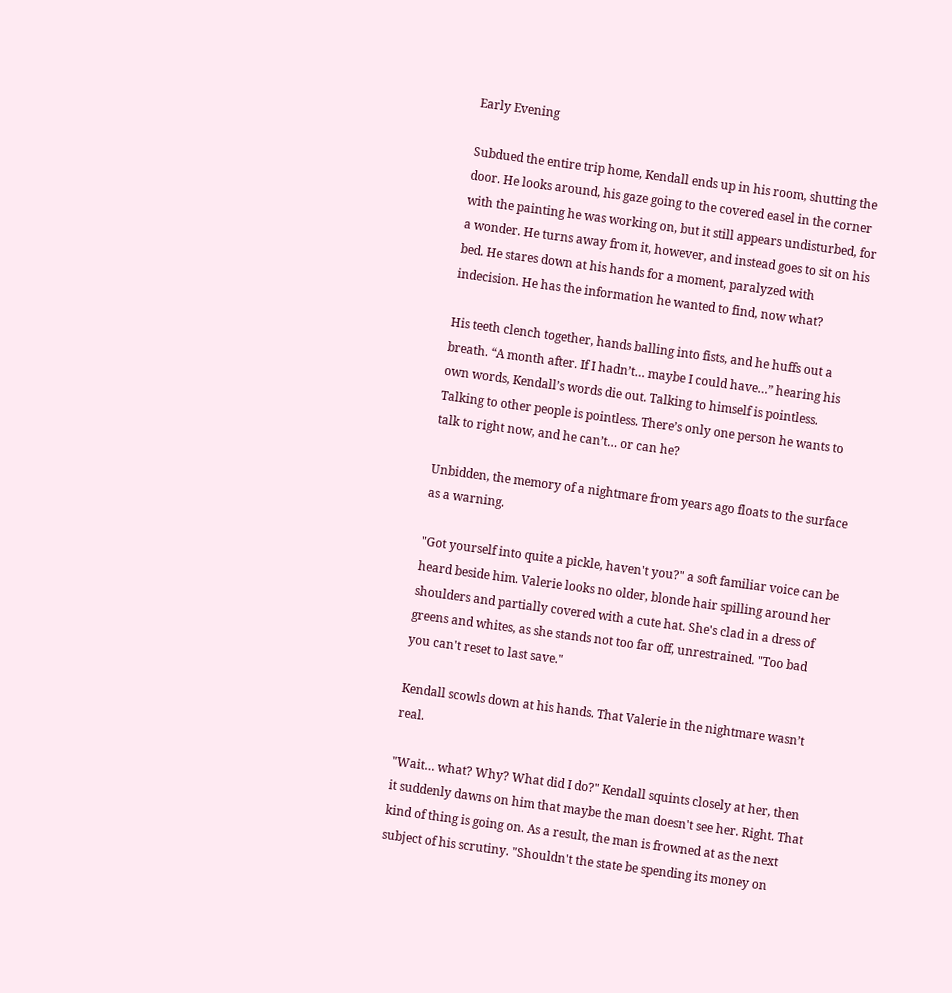Early Evening

Subdued the entire trip home, Kendall ends up in his room, shutting the door. He looks around, his gaze going to the covered easel in the corner with the painting he was working on, but it still appears undisturbed, for a wonder. He turns away from it, however, and instead goes to sit on his bed. He stares down at his hands for a moment, paralyzed with indecision. He has the information he wanted to find, now what?

His teeth clench together, hands balling into fists, and he huffs out a breath. “A month after. If I hadn’t… maybe I could have…” hearing his own words, Kendall’s words die out. Talking to himself is pointless. Talking to other people is pointless. There’s only one person he wants to talk to right now, and he can’t… or can he?

Unbidden, the memory of a nightmare from years ago floats to the surface as a warning.

"Got yourself into quite a pickle, haven't you?" a soft familiar voice can be heard beside him. Valerie looks no older, blonde hair spilling around her shoulders and partially covered with a cute hat. She's clad in a dress of greens and whites, as she stands not too far off, unrestrained. "Too bad you can't reset to last save."

Kendall scowls down at his hands. That Valerie in the nightmare wasn’t real.

"Wait… what? Why? What did I do?" Kendall squints closely at her, then it suddenly dawns on him that maybe the man doesn't see her. Right. That kind of thing is going on. As a result, the man is frowned at as the next subject of his scrutiny. "Shouldn't the state be spending its money on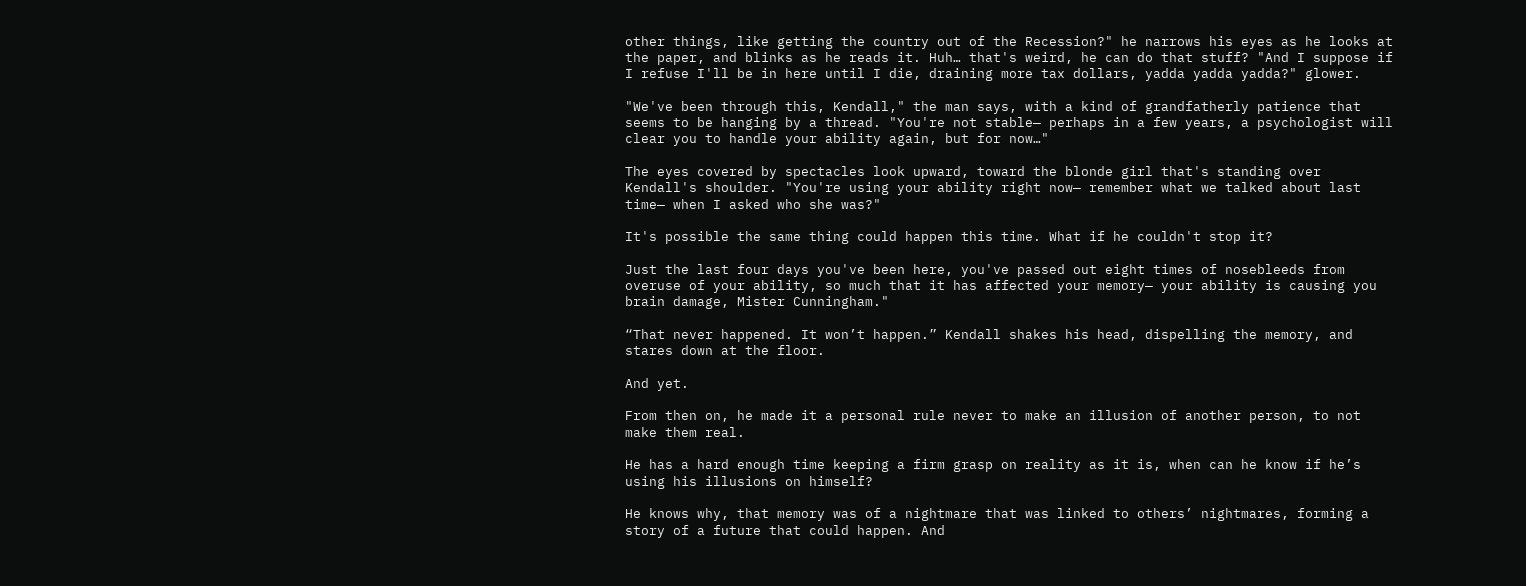other things, like getting the country out of the Recession?" he narrows his eyes as he looks at the paper, and blinks as he reads it. Huh… that's weird, he can do that stuff? "And I suppose if I refuse I'll be in here until I die, draining more tax dollars, yadda yadda yadda?" glower.

"We've been through this, Kendall," the man says, with a kind of grandfatherly patience that seems to be hanging by a thread. "You're not stable— perhaps in a few years, a psychologist will clear you to handle your ability again, but for now…"

The eyes covered by spectacles look upward, toward the blonde girl that's standing over Kendall's shoulder. "You're using your ability right now— remember what we talked about last time— when I asked who she was?"

It's possible the same thing could happen this time. What if he couldn't stop it?

Just the last four days you've been here, you've passed out eight times of nosebleeds from overuse of your ability, so much that it has affected your memory— your ability is causing you brain damage, Mister Cunningham."

“That never happened. It won’t happen.” Kendall shakes his head, dispelling the memory, and stares down at the floor.

And yet.

From then on, he made it a personal rule never to make an illusion of another person, to not make them real.

He has a hard enough time keeping a firm grasp on reality as it is, when can he know if he’s using his illusions on himself?

He knows why, that memory was of a nightmare that was linked to others’ nightmares, forming a story of a future that could happen. And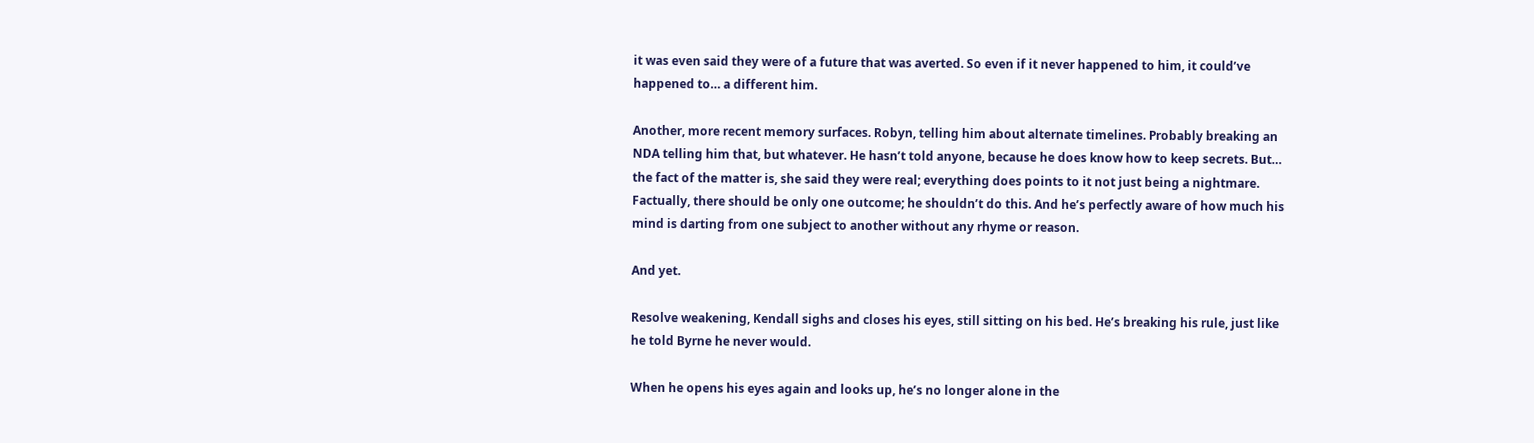it was even said they were of a future that was averted. So even if it never happened to him, it could’ve happened to… a different him.

Another, more recent memory surfaces. Robyn, telling him about alternate timelines. Probably breaking an NDA telling him that, but whatever. He hasn’t told anyone, because he does know how to keep secrets. But… the fact of the matter is, she said they were real; everything does points to it not just being a nightmare. Factually, there should be only one outcome; he shouldn’t do this. And he’s perfectly aware of how much his mind is darting from one subject to another without any rhyme or reason.

And yet.

Resolve weakening, Kendall sighs and closes his eyes, still sitting on his bed. He’s breaking his rule, just like he told Byrne he never would.

When he opens his eyes again and looks up, he’s no longer alone in the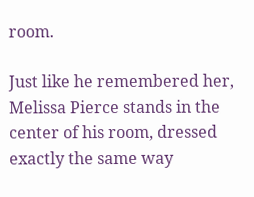room.

Just like he remembered her, Melissa Pierce stands in the center of his room, dressed exactly the same way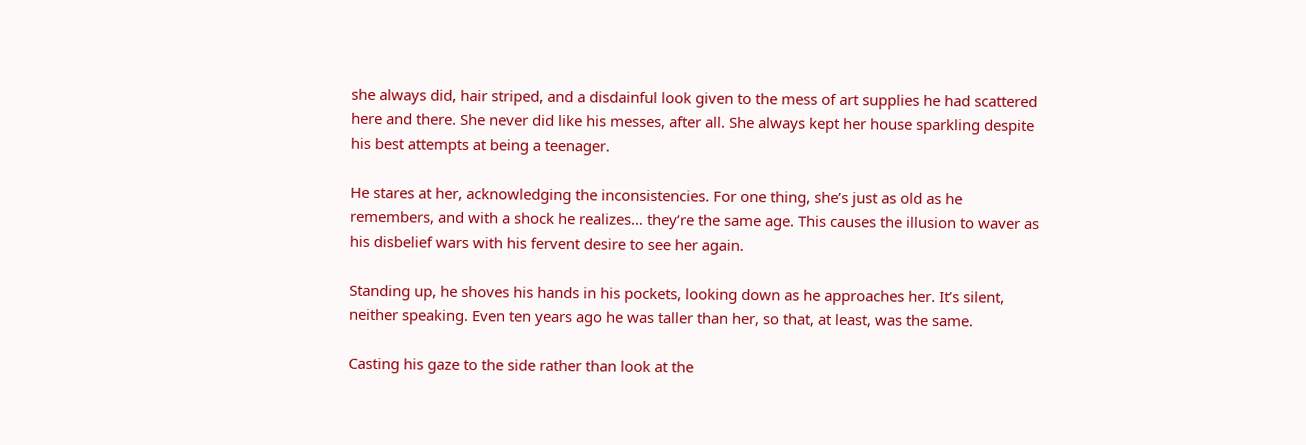she always did, hair striped, and a disdainful look given to the mess of art supplies he had scattered here and there. She never did like his messes, after all. She always kept her house sparkling despite his best attempts at being a teenager.

He stares at her, acknowledging the inconsistencies. For one thing, she’s just as old as he remembers, and with a shock he realizes… they’re the same age. This causes the illusion to waver as his disbelief wars with his fervent desire to see her again.

Standing up, he shoves his hands in his pockets, looking down as he approaches her. It’s silent, neither speaking. Even ten years ago he was taller than her, so that, at least, was the same.

Casting his gaze to the side rather than look at the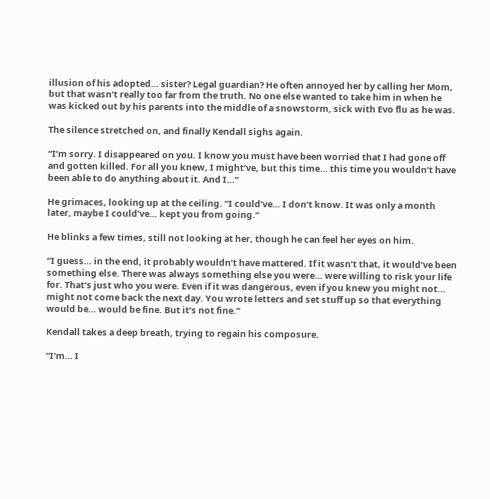illusion of his adopted… sister? Legal guardian? He often annoyed her by calling her Mom, but that wasn’t really too far from the truth. No one else wanted to take him in when he was kicked out by his parents into the middle of a snowstorm, sick with Evo flu as he was.

The silence stretched on, and finally Kendall sighs again.

“I’m sorry. I disappeared on you. I know you must have been worried that I had gone off and gotten killed. For all you knew, I might’ve, but this time… this time you wouldn’t have been able to do anything about it. And I…”

He grimaces, looking up at the ceiling. “I could’ve… I don’t know. It was only a month later, maybe I could’ve… kept you from going.”

He blinks a few times, still not looking at her, though he can feel her eyes on him.

“I guess… in the end, it probably wouldn’t have mattered. If it wasn’t that, it would’ve been something else. There was always something else you were… were willing to risk your life for. That’s just who you were. Even if it was dangerous, even if you knew you might not… might not come back the next day. You wrote letters and set stuff up so that everything would be… would be fine. But it’s not fine.”

Kendall takes a deep breath, trying to regain his composure.

“I’m… I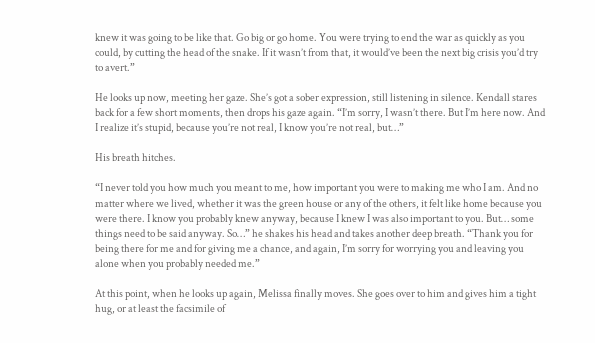knew it was going to be like that. Go big or go home. You were trying to end the war as quickly as you could, by cutting the head of the snake. If it wasn’t from that, it would’ve been the next big crisis you’d try to avert.”

He looks up now, meeting her gaze. She’s got a sober expression, still listening in silence. Kendall stares back for a few short moments, then drops his gaze again. “I’m sorry, I wasn’t there. But I’m here now. And I realize it’s stupid, because you’re not real, I know you’re not real, but…”

His breath hitches.

“I never told you how much you meant to me, how important you were to making me who I am. And no matter where we lived, whether it was the green house or any of the others, it felt like home because you were there. I know you probably knew anyway, because I knew I was also important to you. But… some things need to be said anyway. So…” he shakes his head and takes another deep breath. “Thank you for being there for me and for giving me a chance, and again, I’m sorry for worrying you and leaving you alone when you probably needed me.”

At this point, when he looks up again, Melissa finally moves. She goes over to him and gives him a tight hug, or at least the facsimile of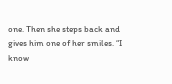one. Then she steps back and gives him one of her smiles. “I know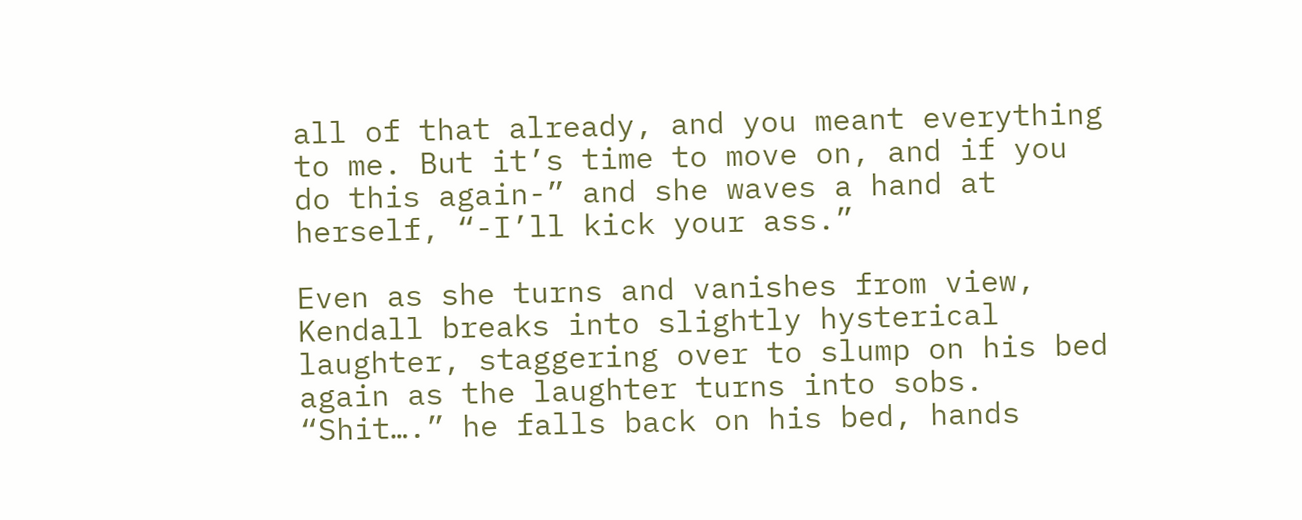all of that already, and you meant everything to me. But it’s time to move on, and if you do this again-” and she waves a hand at herself, “-I’ll kick your ass.”

Even as she turns and vanishes from view, Kendall breaks into slightly hysterical laughter, staggering over to slump on his bed again as the laughter turns into sobs. “Shit….” he falls back on his bed, hands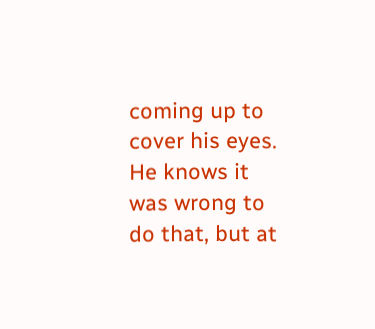coming up to cover his eyes. He knows it was wrong to do that, but at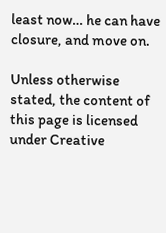least now… he can have closure, and move on.

Unless otherwise stated, the content of this page is licensed under Creative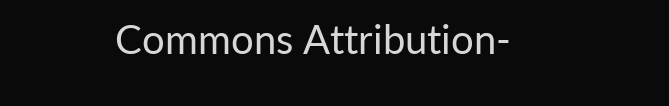Commons Attribution-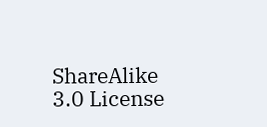ShareAlike 3.0 License